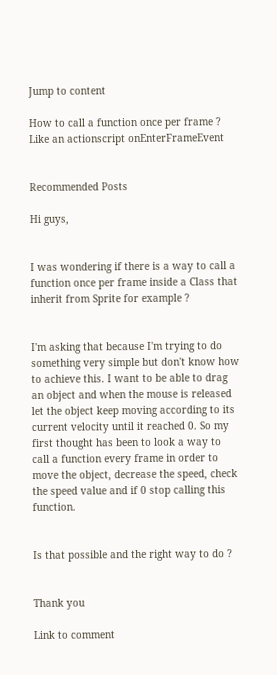Jump to content

How to call a function once per frame ? Like an actionscript onEnterFrameEvent


Recommended Posts

Hi guys,


I was wondering if there is a way to call a function once per frame inside a Class that inherit from Sprite for example ?


I'm asking that because I'm trying to do something very simple but don't know how to achieve this. I want to be able to drag an object and when the mouse is released let the object keep moving according to its current velocity until it reached 0. So my first thought has been to look a way to call a function every frame in order to move the object, decrease the speed, check the speed value and if 0 stop calling this function.


Is that possible and the right way to do ?


Thank you

Link to comment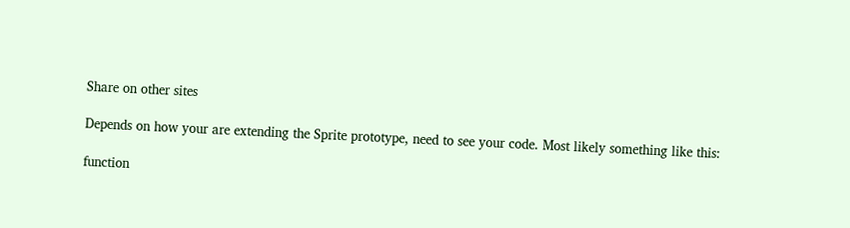Share on other sites

Depends on how your are extending the Sprite prototype, need to see your code. Most likely something like this:

function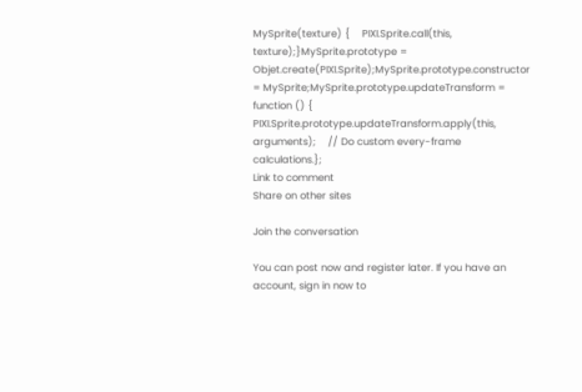MySprite(texture) {    PIXI.Sprite.call(this, texture);}MySprite.prototype = Objet.create(PIXI.Sprite);MySprite.prototype.constructor = MySprite;MySprite.prototype.updateTransform = function () {    PIXI.Sprite.prototype.updateTransform.apply(this, arguments);    // Do custom every-frame calculations.};
Link to comment
Share on other sites

Join the conversation

You can post now and register later. If you have an account, sign in now to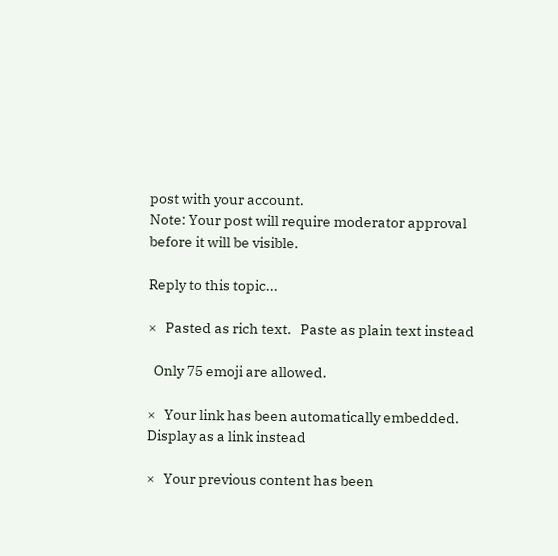post with your account.
Note: Your post will require moderator approval before it will be visible.

Reply to this topic...

×   Pasted as rich text.   Paste as plain text instead

  Only 75 emoji are allowed.

×   Your link has been automatically embedded.   Display as a link instead

×   Your previous content has been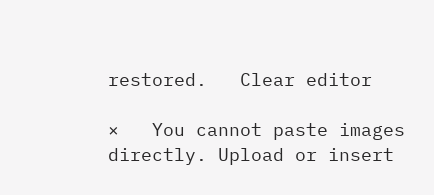restored.   Clear editor

×   You cannot paste images directly. Upload or insert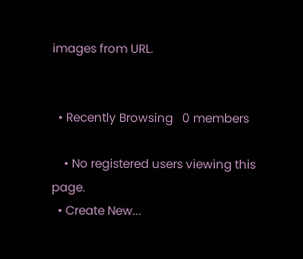images from URL.


  • Recently Browsing   0 members

    • No registered users viewing this page.
  • Create New...